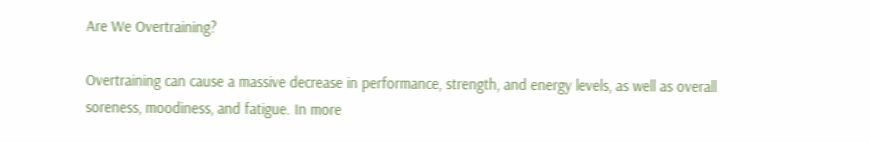Are We Overtraining?

Overtraining can cause a massive decrease in performance, strength, and energy levels, as well as overall soreness, moodiness, and fatigue. In more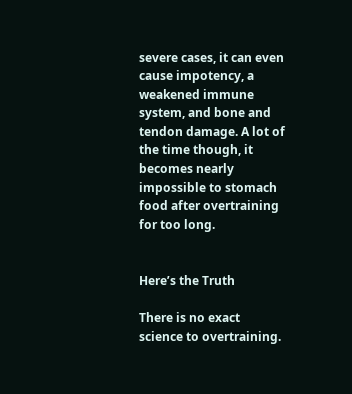severe cases, it can even cause impotency, a weakened immune system, and bone and tendon damage. A lot of the time though, it becomes nearly impossible to stomach food after overtraining for too long.


Here’s the Truth

There is no exact science to overtraining.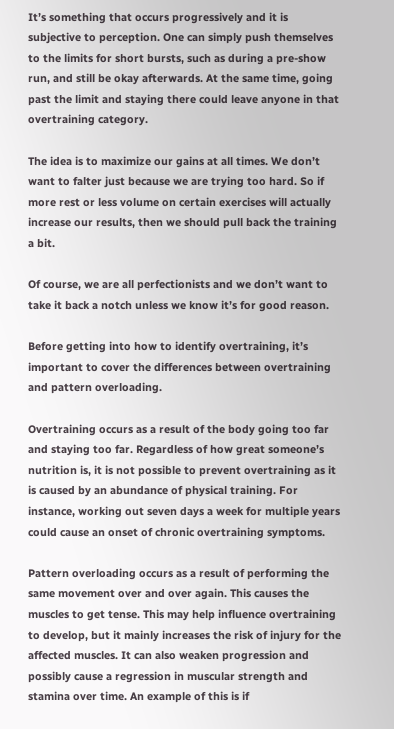It’s something that occurs progressively and it is subjective to perception. One can simply push themselves to the limits for short bursts, such as during a pre-show run, and still be okay afterwards. At the same time, going past the limit and staying there could leave anyone in that overtraining category.

The idea is to maximize our gains at all times. We don’t want to falter just because we are trying too hard. So if more rest or less volume on certain exercises will actually increase our results, then we should pull back the training a bit.

Of course, we are all perfectionists and we don’t want to take it back a notch unless we know it’s for good reason.

Before getting into how to identify overtraining, it’s important to cover the differences between overtraining and pattern overloading.

Overtraining occurs as a result of the body going too far and staying too far. Regardless of how great someone’s nutrition is, it is not possible to prevent overtraining as it is caused by an abundance of physical training. For instance, working out seven days a week for multiple years could cause an onset of chronic overtraining symptoms.

Pattern overloading occurs as a result of performing the same movement over and over again. This causes the muscles to get tense. This may help influence overtraining to develop, but it mainly increases the risk of injury for the affected muscles. It can also weaken progression and possibly cause a regression in muscular strength and stamina over time. An example of this is if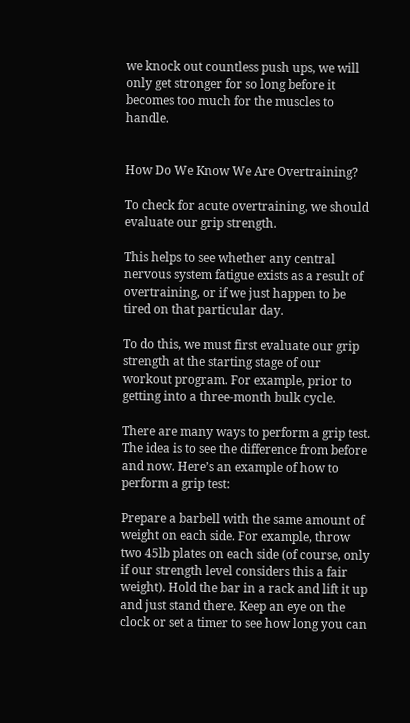we knock out countless push ups, we will only get stronger for so long before it becomes too much for the muscles to handle.


How Do We Know We Are Overtraining?

To check for acute overtraining, we should evaluate our grip strength.

This helps to see whether any central nervous system fatigue exists as a result of overtraining, or if we just happen to be tired on that particular day.

To do this, we must first evaluate our grip strength at the starting stage of our workout program. For example, prior to getting into a three-month bulk cycle.

There are many ways to perform a grip test. The idea is to see the difference from before and now. Here’s an example of how to perform a grip test:

Prepare a barbell with the same amount of weight on each side. For example, throw two 45lb plates on each side (of course, only if our strength level considers this a fair weight). Hold the bar in a rack and lift it up and just stand there. Keep an eye on the clock or set a timer to see how long you can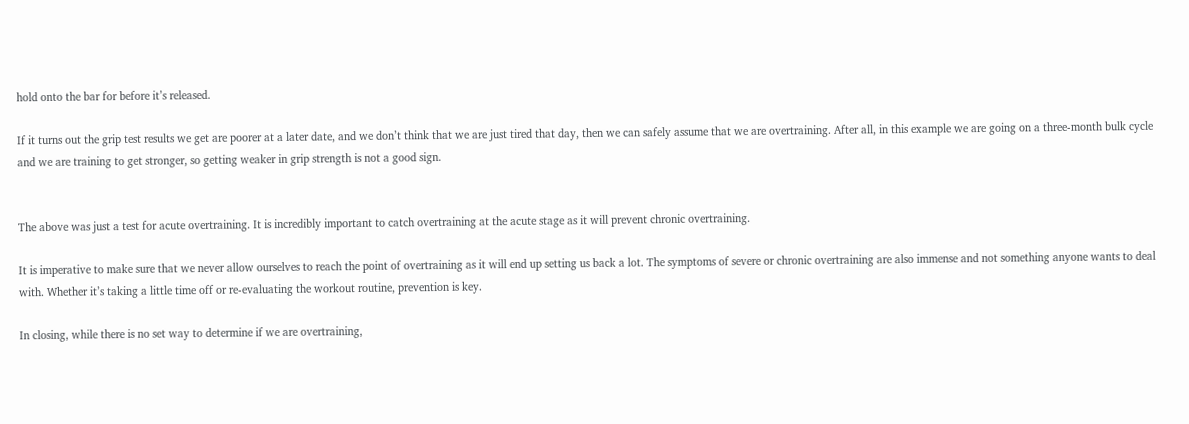hold onto the bar for before it’s released.

If it turns out the grip test results we get are poorer at a later date, and we don’t think that we are just tired that day, then we can safely assume that we are overtraining. After all, in this example we are going on a three-month bulk cycle and we are training to get stronger, so getting weaker in grip strength is not a good sign.


The above was just a test for acute overtraining. It is incredibly important to catch overtraining at the acute stage as it will prevent chronic overtraining.

It is imperative to make sure that we never allow ourselves to reach the point of overtraining as it will end up setting us back a lot. The symptoms of severe or chronic overtraining are also immense and not something anyone wants to deal with. Whether it’s taking a little time off or re-evaluating the workout routine, prevention is key.

In closing, while there is no set way to determine if we are overtraining,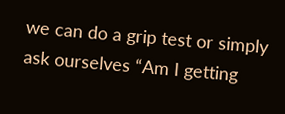we can do a grip test or simply ask ourselves “Am I getting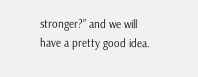stronger?” and we will have a pretty good idea.